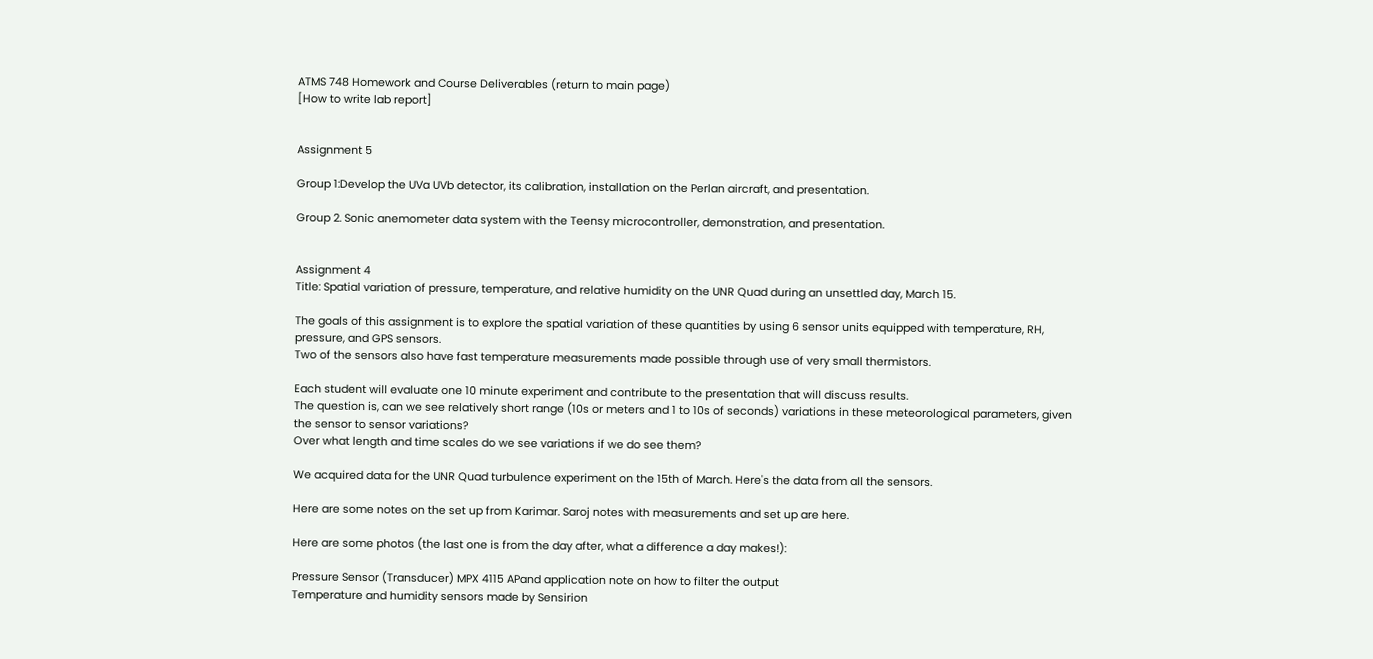ATMS 748 Homework and Course Deliverables (return to main page)
[How to write lab report]


Assignment 5

Group 1:Develop the UVa UVb detector, its calibration, installation on the Perlan aircraft, and presentation.

Group 2. Sonic anemometer data system with the Teensy microcontroller, demonstration, and presentation.


Assignment 4
Title: Spatial variation of pressure, temperature, and relative humidity on the UNR Quad during an unsettled day, March 15.

The goals of this assignment is to explore the spatial variation of these quantities by using 6 sensor units equipped with temperature, RH, pressure, and GPS sensors.
Two of the sensors also have fast temperature measurements made possible through use of very small thermistors.

Each student will evaluate one 10 minute experiment and contribute to the presentation that will discuss results.
The question is, can we see relatively short range (10s or meters and 1 to 10s of seconds) variations in these meteorological parameters, given the sensor to sensor variations?
Over what length and time scales do we see variations if we do see them?

We acquired data for the UNR Quad turbulence experiment on the 15th of March. Here's the data from all the sensors.

Here are some notes on the set up from Karimar. Saroj notes with measurements and set up are here.

Here are some photos (the last one is from the day after, what a difference a day makes!):

Pressure Sensor (Transducer) MPX 4115 APand application note on how to filter the output
Temperature and humidity sensors made by Sensirion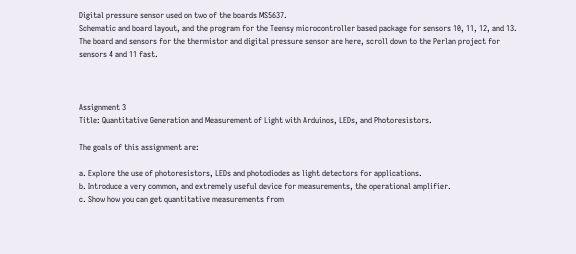Digital pressure sensor used on two of the boards MS5637.
Schematic and board layout, and the program for the Teensy microcontroller based package for sensors 10, 11, 12, and 13.
The board and sensors for the thermistor and digital pressure sensor are here, scroll down to the Perlan project for sensors 4 and 11 fast.



Assignment 3
Title: Quantitative Generation and Measurement of Light with Arduinos, LEDs, and Photoresistors.

The goals of this assignment are:

a. Explore the use of photoresistors, LEDs and photodiodes as light detectors for applications.
b. Introduce a very common, and extremely useful device for measurements, the operational amplifier.
c. Show how you can get quantitative measurements from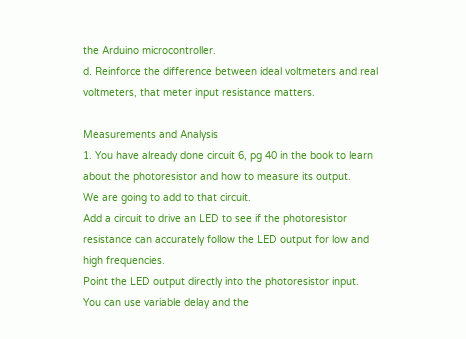the Arduino microcontroller.
d. Reinforce the difference between ideal voltmeters and real voltmeters, that meter input resistance matters.

Measurements and Analysis
1. You have already done circuit 6, pg 40 in the book to learn about the photoresistor and how to measure its output.
We are going to add to that circuit.
Add a circuit to drive an LED to see if the photoresistor resistance can accurately follow the LED output for low and high frequencies.
Point the LED output directly into the photoresistor input. You can use variable delay and the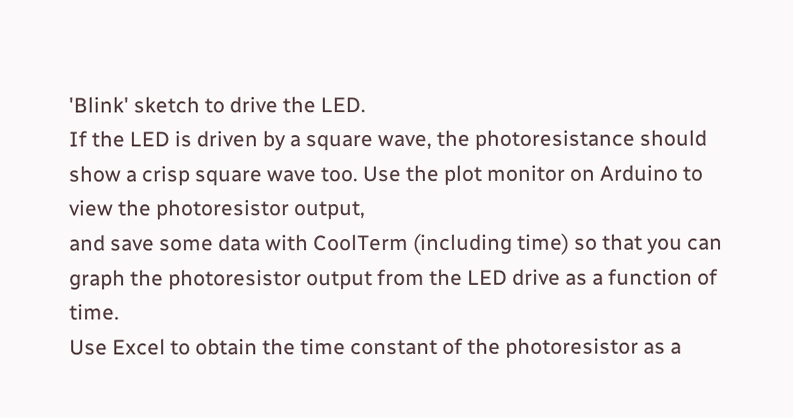'Blink' sketch to drive the LED.
If the LED is driven by a square wave, the photoresistance should show a crisp square wave too. Use the plot monitor on Arduino to view the photoresistor output,
and save some data with CoolTerm (including time) so that you can graph the photoresistor output from the LED drive as a function of time.
Use Excel to obtain the time constant of the photoresistor as a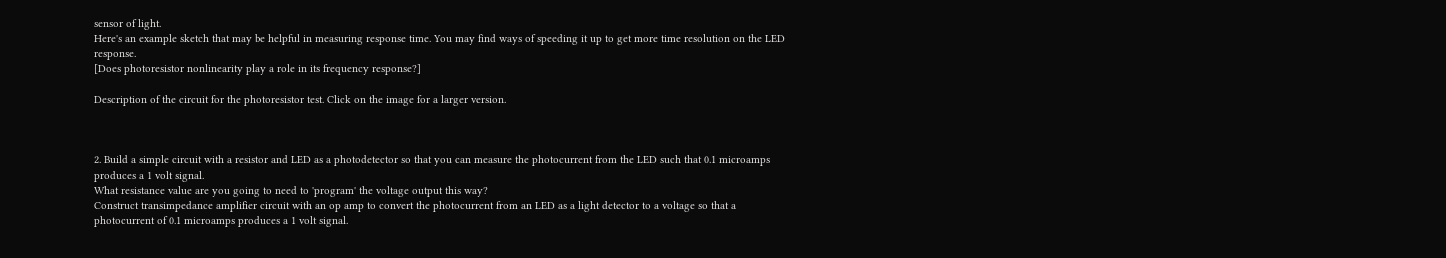sensor of light.
Here's an example sketch that may be helpful in measuring response time. You may find ways of speeding it up to get more time resolution on the LED response.
[Does photoresistor nonlinearity play a role in its frequency response?]

Description of the circuit for the photoresistor test. Click on the image for a larger version.



2. Build a simple circuit with a resistor and LED as a photodetector so that you can measure the photocurrent from the LED such that 0.1 microamps produces a 1 volt signal.
What resistance value are you going to need to 'program' the voltage output this way?
Construct transimpedance amplifier circuit with an op amp to convert the photocurrent from an LED as a light detector to a voltage so that a photocurrent of 0.1 microamps produces a 1 volt signal.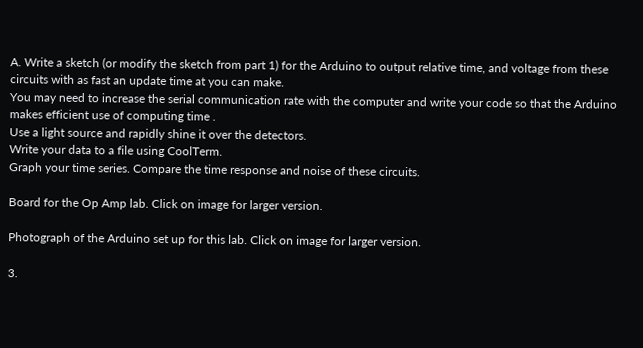A. Write a sketch (or modify the sketch from part 1) for the Arduino to output relative time, and voltage from these circuits with as fast an update time at you can make.
You may need to increase the serial communication rate with the computer and write your code so that the Arduino makes efficient use of computing time .
Use a light source and rapidly shine it over the detectors.
Write your data to a file using CoolTerm.
Graph your time series. Compare the time response and noise of these circuits.

Board for the Op Amp lab. Click on image for larger version.

Photograph of the Arduino set up for this lab. Click on image for larger version.

3.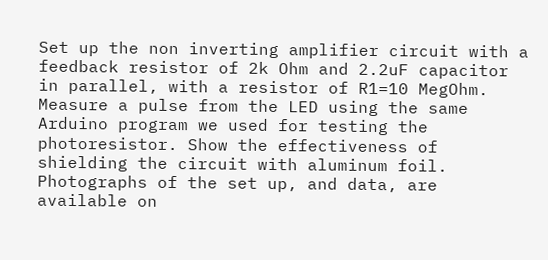Set up the non inverting amplifier circuit with a feedback resistor of 2k Ohm and 2.2uF capacitor in parallel, with a resistor of R1=10 MegOhm. Measure a pulse from the LED using the same Arduino program we used for testing the photoresistor. Show the effectiveness of shielding the circuit with aluminum foil. Photographs of the set up, and data, are available on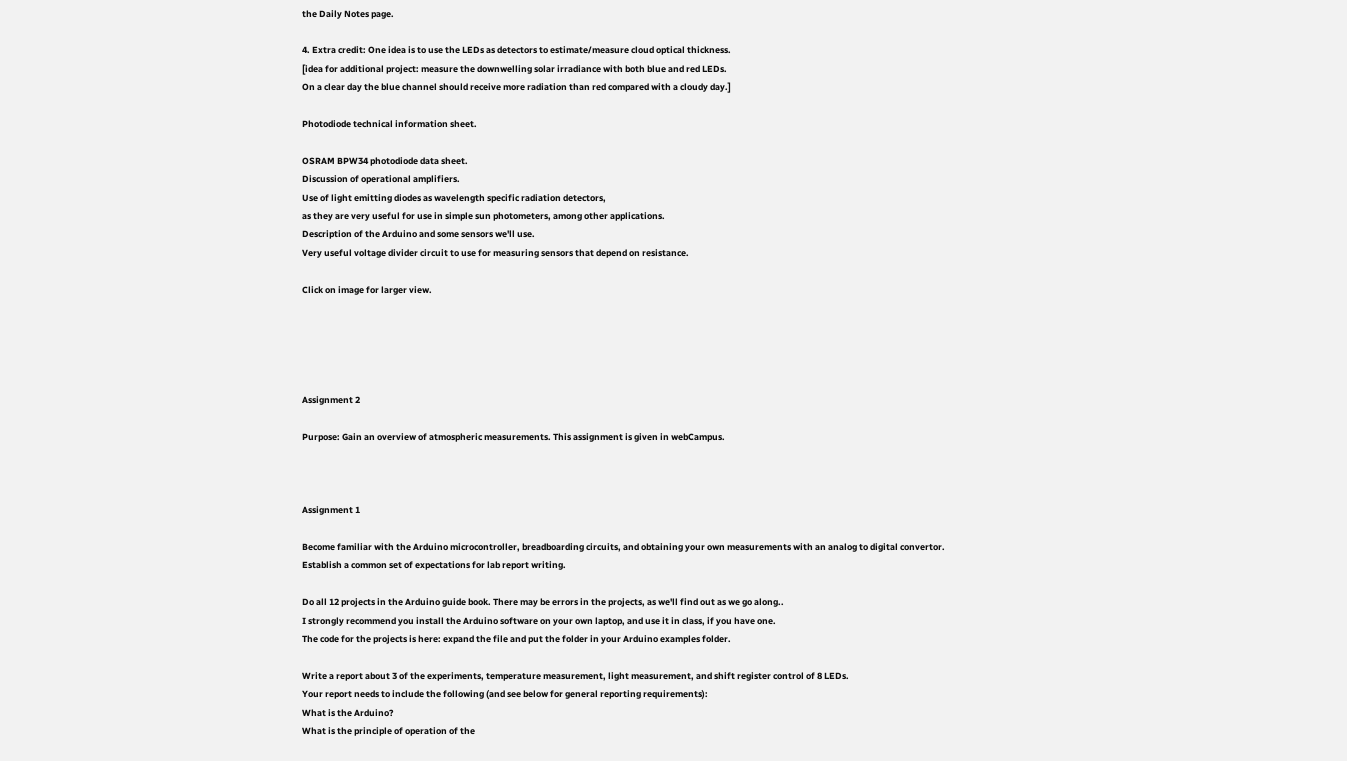the Daily Notes page.

4. Extra credit: One idea is to use the LEDs as detectors to estimate/measure cloud optical thickness.
[idea for additional project: measure the downwelling solar irradiance with both blue and red LEDs.
On a clear day the blue channel should receive more radiation than red compared with a cloudy day.]

Photodiode technical information sheet.

OSRAM BPW34 photodiode data sheet.
Discussion of operational amplifiers.
Use of light emitting diodes as wavelength specific radiation detectors,
as they are very useful for use in simple sun photometers, among other applications.
Description of the Arduino and some sensors we'll use.
Very useful voltage divider circuit to use for measuring sensors that depend on resistance.

Click on image for larger view.





Assignment 2

Purpose: Gain an overview of atmospheric measurements. This assignment is given in webCampus.



Assignment 1

Become familiar with the Arduino microcontroller, breadboarding circuits, and obtaining your own measurements with an analog to digital convertor.
Establish a common set of expectations for lab report writing.

Do all 12 projects in the Arduino guide book. There may be errors in the projects, as we'll find out as we go along..
I strongly recommend you install the Arduino software on your own laptop, and use it in class, if you have one.
The code for the projects is here: expand the file and put the folder in your Arduino examples folder.

Write a report about 3 of the experiments, temperature measurement, light measurement, and shift register control of 8 LEDs.
Your report needs to include the following (and see below for general reporting requirements):
What is the Arduino?
What is the principle of operation of the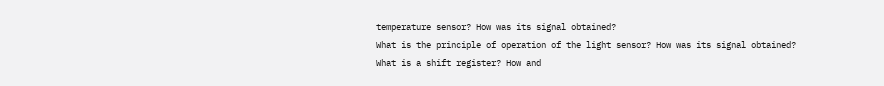temperature sensor? How was its signal obtained?
What is the principle of operation of the light sensor? How was its signal obtained?
What is a shift register? How and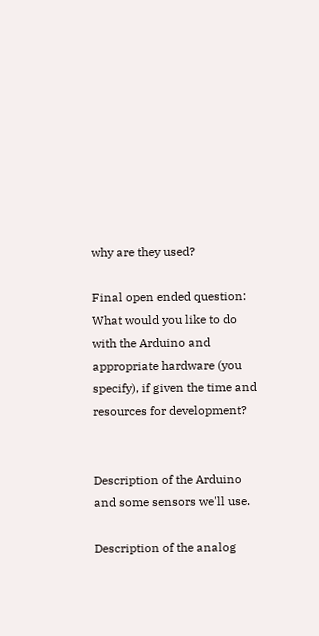why are they used?

Final open ended question: What would you like to do with the Arduino and appropriate hardware (you specify), if given the time and resources for development?


Description of the Arduino and some sensors we'll use.

Description of the analog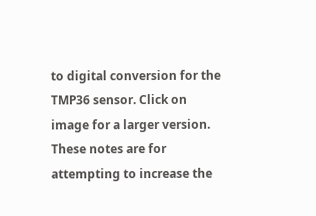to digital conversion for the TMP36 sensor. Click on image for a larger version.
These notes are for attempting to increase the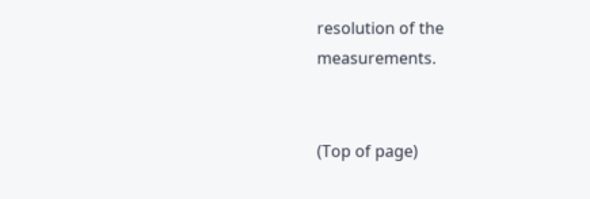resolution of the measurements.


(Top of page)